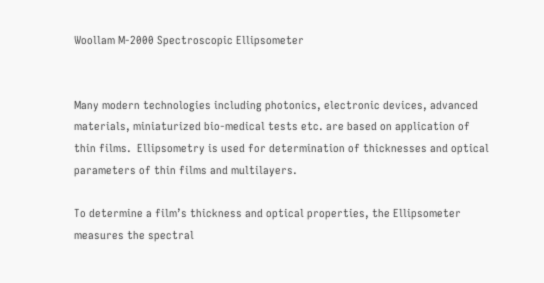Woollam M-2000 Spectroscopic Ellipsometer


Many modern technologies including photonics, electronic devices, advanced materials, miniaturized bio-medical tests etc. are based on application of thin films.  Ellipsometry is used for determination of thicknesses and optical parameters of thin films and multilayers.

To determine a film’s thickness and optical properties, the Ellipsometer measures the spectral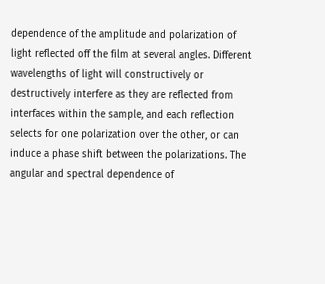dependence of the amplitude and polarization of light reflected off the film at several angles. Different wavelengths of light will constructively or destructively interfere as they are reflected from interfaces within the sample, and each reflection selects for one polarization over the other, or can induce a phase shift between the polarizations. The angular and spectral dependence of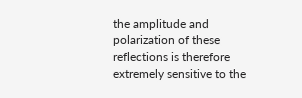the amplitude and polarization of these reflections is therefore extremely sensitive to the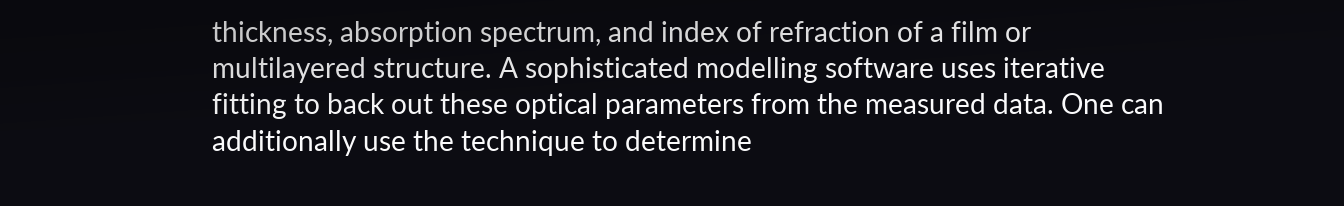thickness, absorption spectrum, and index of refraction of a film or multilayered structure. A sophisticated modelling software uses iterative fitting to back out these optical parameters from the measured data. One can additionally use the technique to determine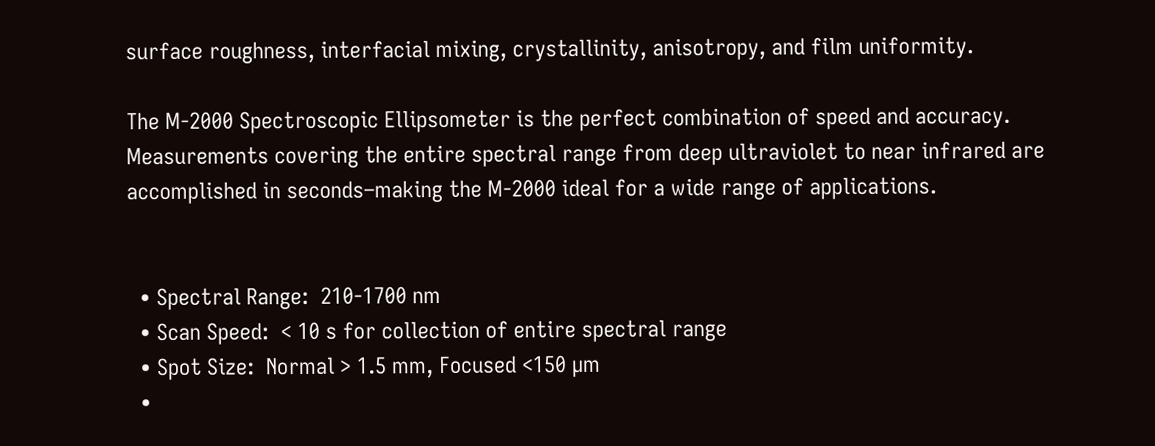surface roughness, interfacial mixing, crystallinity, anisotropy, and film uniformity.

The M-2000 Spectroscopic Ellipsometer is the perfect combination of speed and accuracy.  Measurements covering the entire spectral range from deep ultraviolet to near infrared are accomplished in seconds–making the M-2000 ideal for a wide range of applications.


  • Spectral Range:  210-1700 nm
  • Scan Speed:  < 10 s for collection of entire spectral range
  • Spot Size:  Normal > 1.5 mm, Focused <150 µm
  •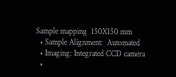Sample mapping  150X150 mm
  • Sample Alignment:  Automated
  • Imaging: Integrated CCD camera
  •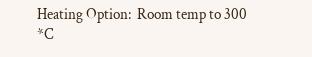Heating Option:  Room temp to 300 *C